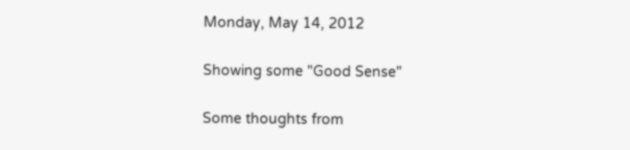Monday, May 14, 2012

Showing some "Good Sense"

Some thoughts from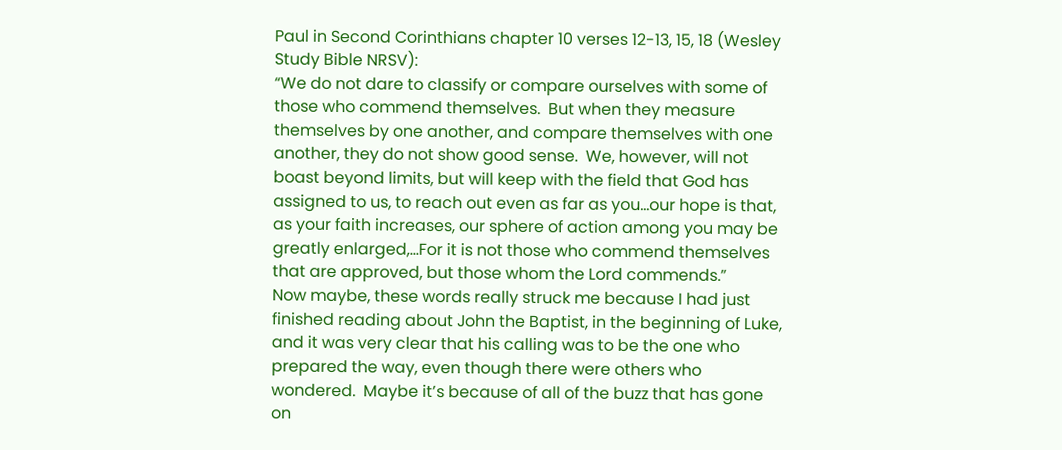Paul in Second Corinthians chapter 10 verses 12-13, 15, 18 (Wesley Study Bible NRSV):
“We do not dare to classify or compare ourselves with some of those who commend themselves.  But when they measure themselves by one another, and compare themselves with one another, they do not show good sense.  We, however, will not boast beyond limits, but will keep with the field that God has assigned to us, to reach out even as far as you…our hope is that, as your faith increases, our sphere of action among you may be greatly enlarged,…For it is not those who commend themselves that are approved, but those whom the Lord commends.”
Now maybe, these words really struck me because I had just finished reading about John the Baptist, in the beginning of Luke, and it was very clear that his calling was to be the one who prepared the way, even though there were others who wondered.  Maybe it’s because of all of the buzz that has gone on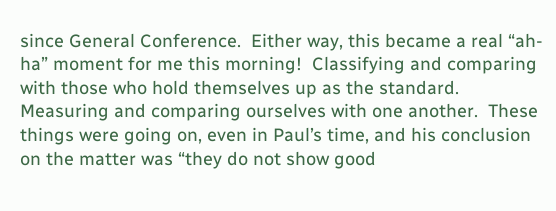since General Conference.  Either way, this became a real “ah-ha” moment for me this morning!  Classifying and comparing with those who hold themselves up as the standard.  Measuring and comparing ourselves with one another.  These things were going on, even in Paul’s time, and his conclusion on the matter was “they do not show good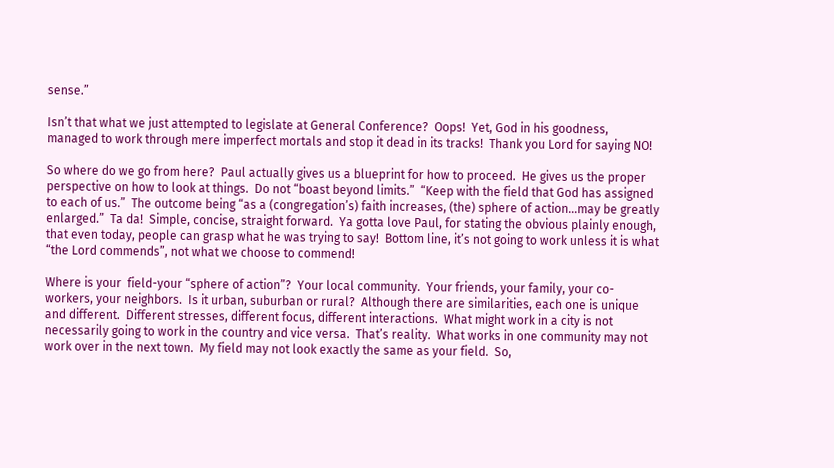sense.”

Isn’t that what we just attempted to legislate at General Conference?  Oops!  Yet, God in his goodness, managed to work through mere imperfect mortals and stop it dead in its tracks!  Thank you Lord for saying NO!

So where do we go from here?  Paul actually gives us a blueprint for how to proceed.  He gives us the proper perspective on how to look at things.  Do not “boast beyond limits.”  “Keep with the field that God has assigned to each of us.”  The outcome being “as a (congregation’s) faith increases, (the) sphere of action…may be greatly enlarged.”  Ta da!  Simple, concise, straight forward.  Ya gotta love Paul, for stating the obvious plainly enough, that even today, people can grasp what he was trying to say!  Bottom line, it’s not going to work unless it is what “the Lord commends”, not what we choose to commend!

Where is your  field-your “sphere of action”?  Your local community.  Your friends, your family, your co-workers, your neighbors.  Is it urban, suburban or rural?  Although there are similarities, each one is unique and different.  Different stresses, different focus, different interactions.  What might work in a city is not necessarily going to work in the country and vice versa.  That’s reality.  What works in one community may not work over in the next town.  My field may not look exactly the same as your field.  So,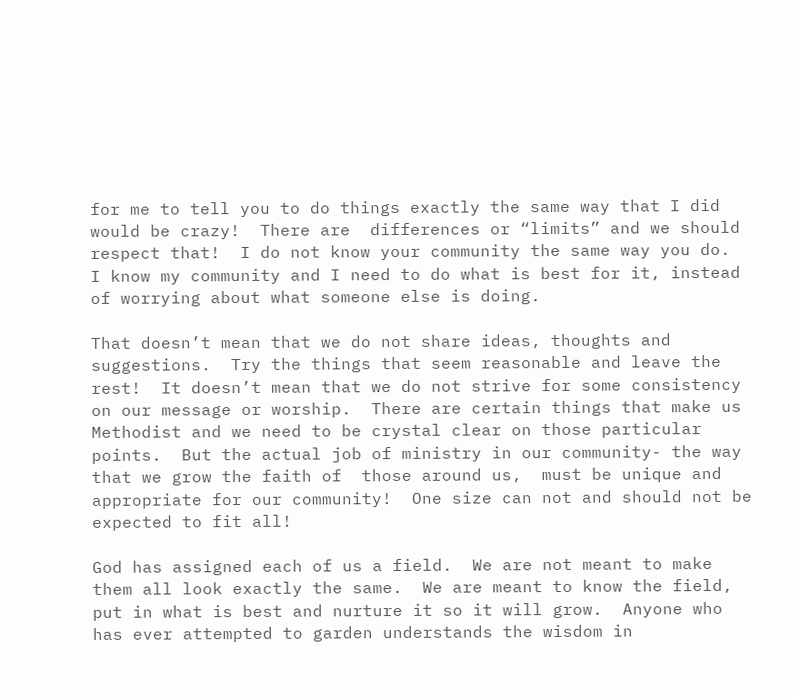for me to tell you to do things exactly the same way that I did would be crazy!  There are  differences or “limits” and we should respect that!  I do not know your community the same way you do.   I know my community and I need to do what is best for it, instead of worrying about what someone else is doing.

That doesn’t mean that we do not share ideas, thoughts and suggestions.  Try the things that seem reasonable and leave the rest!  It doesn’t mean that we do not strive for some consistency on our message or worship.  There are certain things that make us Methodist and we need to be crystal clear on those particular points.  But the actual job of ministry in our community- the way that we grow the faith of  those around us,  must be unique and appropriate for our community!  One size can not and should not be expected to fit all!

God has assigned each of us a field.  We are not meant to make them all look exactly the same.  We are meant to know the field, put in what is best and nurture it so it will grow.  Anyone who has ever attempted to garden understands the wisdom in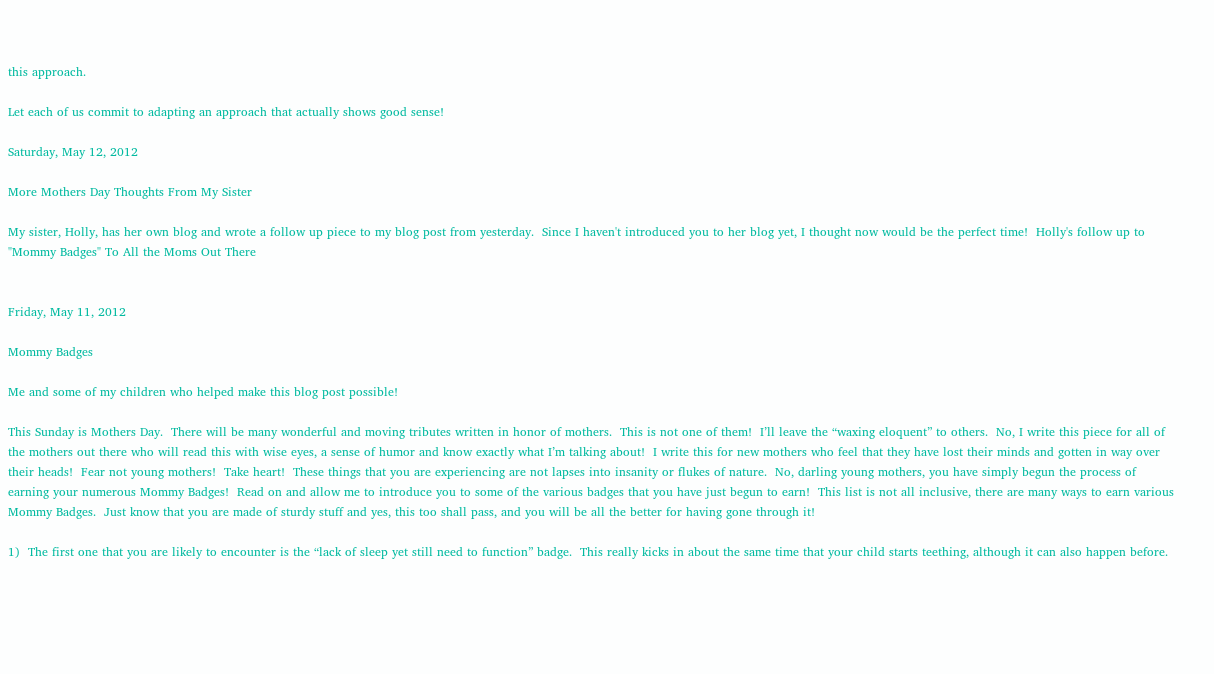this approach.

Let each of us commit to adapting an approach that actually shows good sense!

Saturday, May 12, 2012

More Mothers Day Thoughts From My Sister

My sister, Holly, has her own blog and wrote a follow up piece to my blog post from yesterday.  Since I haven't introduced you to her blog yet, I thought now would be the perfect time!  Holly's follow up to "Mommy Badges" To All the Moms Out There


Friday, May 11, 2012

Mommy Badges

Me and some of my children who helped make this blog post possible!

This Sunday is Mothers Day.  There will be many wonderful and moving tributes written in honor of mothers.  This is not one of them!  I’ll leave the “waxing eloquent” to others.  No, I write this piece for all of the mothers out there who will read this with wise eyes, a sense of humor and know exactly what I’m talking about!  I write this for new mothers who feel that they have lost their minds and gotten in way over their heads!  Fear not young mothers!  Take heart!  These things that you are experiencing are not lapses into insanity or flukes of nature.  No, darling young mothers, you have simply begun the process of earning your numerous Mommy Badges!  Read on and allow me to introduce you to some of the various badges that you have just begun to earn!  This list is not all inclusive, there are many ways to earn various Mommy Badges.  Just know that you are made of sturdy stuff and yes, this too shall pass, and you will be all the better for having gone through it!

1)  The first one that you are likely to encounter is the “lack of sleep yet still need to function” badge.  This really kicks in about the same time that your child starts teething, although it can also happen before.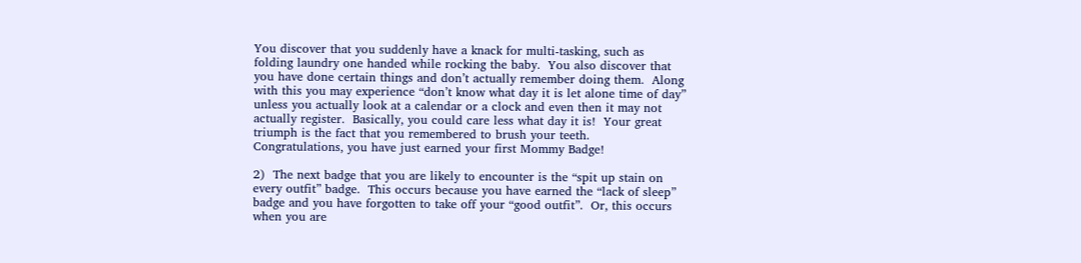You discover that you suddenly have a knack for multi-tasking, such as folding laundry one handed while rocking the baby.  You also discover that you have done certain things and don’t actually remember doing them.  Along with this you may experience “don’t know what day it is let alone time of day” unless you actually look at a calendar or a clock and even then it may not actually register.  Basically, you could care less what day it is!  Your great triumph is the fact that you remembered to brush your teeth.  Congratulations, you have just earned your first Mommy Badge!

2)  The next badge that you are likely to encounter is the “spit up stain on every outfit” badge.  This occurs because you have earned the “lack of sleep” badge and you have forgotten to take off your “good outfit”.  Or, this occurs when you are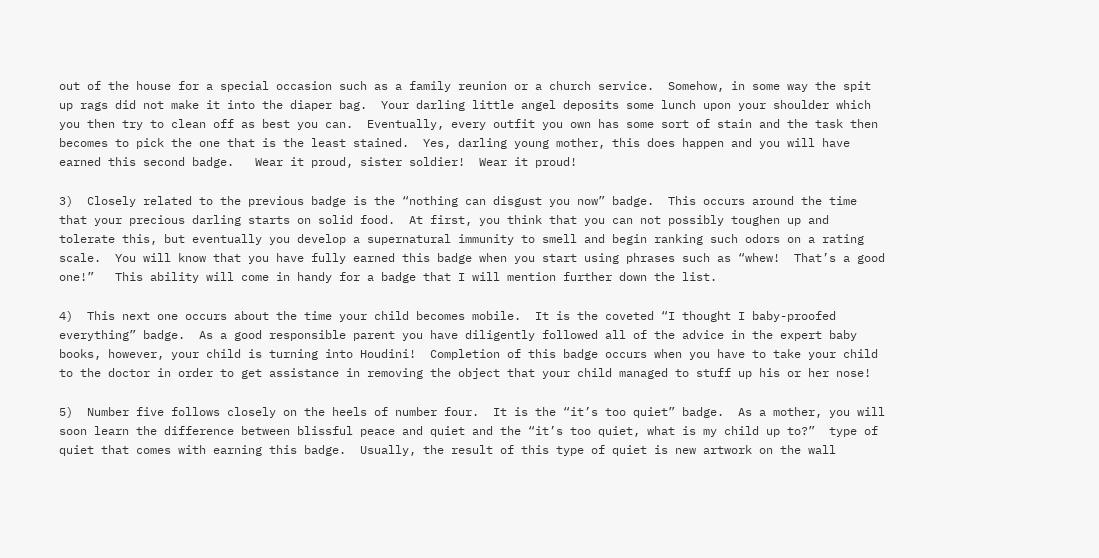out of the house for a special occasion such as a family reunion or a church service.  Somehow, in some way the spit up rags did not make it into the diaper bag.  Your darling little angel deposits some lunch upon your shoulder which you then try to clean off as best you can.  Eventually, every outfit you own has some sort of stain and the task then becomes to pick the one that is the least stained.  Yes, darling young mother, this does happen and you will have earned this second badge.   Wear it proud, sister soldier!  Wear it proud!

3)  Closely related to the previous badge is the “nothing can disgust you now” badge.  This occurs around the time that your precious darling starts on solid food.  At first, you think that you can not possibly toughen up and tolerate this, but eventually you develop a supernatural immunity to smell and begin ranking such odors on a rating scale.  You will know that you have fully earned this badge when you start using phrases such as “whew!  That’s a good one!”   This ability will come in handy for a badge that I will mention further down the list.

4)  This next one occurs about the time your child becomes mobile.  It is the coveted “I thought I baby-proofed everything” badge.  As a good responsible parent you have diligently followed all of the advice in the expert baby books, however, your child is turning into Houdini!  Completion of this badge occurs when you have to take your child to the doctor in order to get assistance in removing the object that your child managed to stuff up his or her nose!

5)  Number five follows closely on the heels of number four.  It is the “it’s too quiet” badge.  As a mother, you will soon learn the difference between blissful peace and quiet and the “it’s too quiet, what is my child up to?”  type of quiet that comes with earning this badge.  Usually, the result of this type of quiet is new artwork on the wall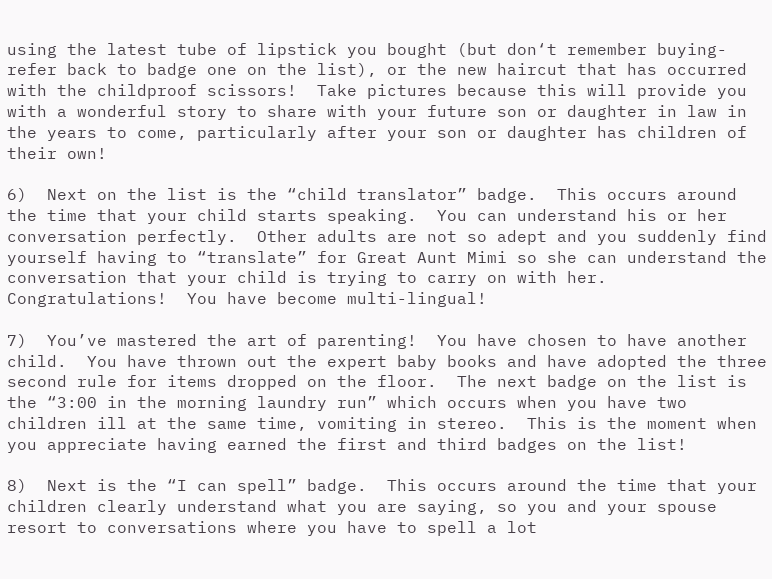using the latest tube of lipstick you bought (but don‘t remember buying-refer back to badge one on the list), or the new haircut that has occurred with the childproof scissors!  Take pictures because this will provide you with a wonderful story to share with your future son or daughter in law in the years to come, particularly after your son or daughter has children of their own!

6)  Next on the list is the “child translator” badge.  This occurs around the time that your child starts speaking.  You can understand his or her conversation perfectly.  Other adults are not so adept and you suddenly find yourself having to “translate” for Great Aunt Mimi so she can understand the conversation that your child is trying to carry on with her.  Congratulations!  You have become multi-lingual!

7)  You’ve mastered the art of parenting!  You have chosen to have another child.  You have thrown out the expert baby books and have adopted the three second rule for items dropped on the floor.  The next badge on the list is the “3:00 in the morning laundry run” which occurs when you have two children ill at the same time, vomiting in stereo.  This is the moment when you appreciate having earned the first and third badges on the list!

8)  Next is the “I can spell” badge.  This occurs around the time that your children clearly understand what you are saying, so you and your spouse resort to conversations where you have to spell a lot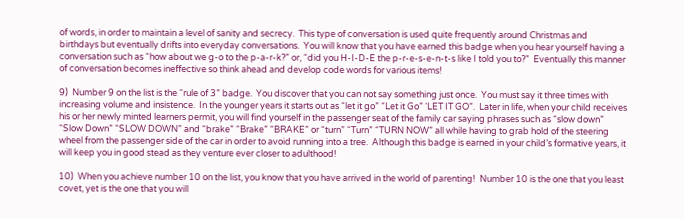of words, in order to maintain a level of sanity and secrecy.  This type of conversation is used quite frequently around Christmas and birthdays but eventually drifts into everyday conversations.  You will know that you have earned this badge when you hear yourself having a conversation such as “how about we g-o to the p-a-r-k?” or, “did you H-I-D-E the p-r-e-s-e-n-t-s like I told you to?”  Eventually this manner of conversation becomes ineffective so think ahead and develop code words for various items!

9)  Number 9 on the list is the “rule of 3” badge.  You discover that you can not say something just once.  You must say it three times with increasing volume and insistence.  In the younger years it starts out as “let it go” “Let it Go” ‘LET IT GO”.  Later in life, when your child receives his or her newly minted learners permit, you will find yourself in the passenger seat of the family car saying phrases such as “slow down” “Slow Down” “SLOW DOWN” and “brake” “Brake” “BRAKE” or “turn” “Turn” “TURN NOW” all while having to grab hold of the steering wheel from the passenger side of the car in order to avoid running into a tree.  Although this badge is earned in your child’s formative years, it will keep you in good stead as they venture ever closer to adulthood!

10)  When you achieve number 10 on the list, you know that you have arrived in the world of parenting!  Number 10 is the one that you least covet, yet is the one that you will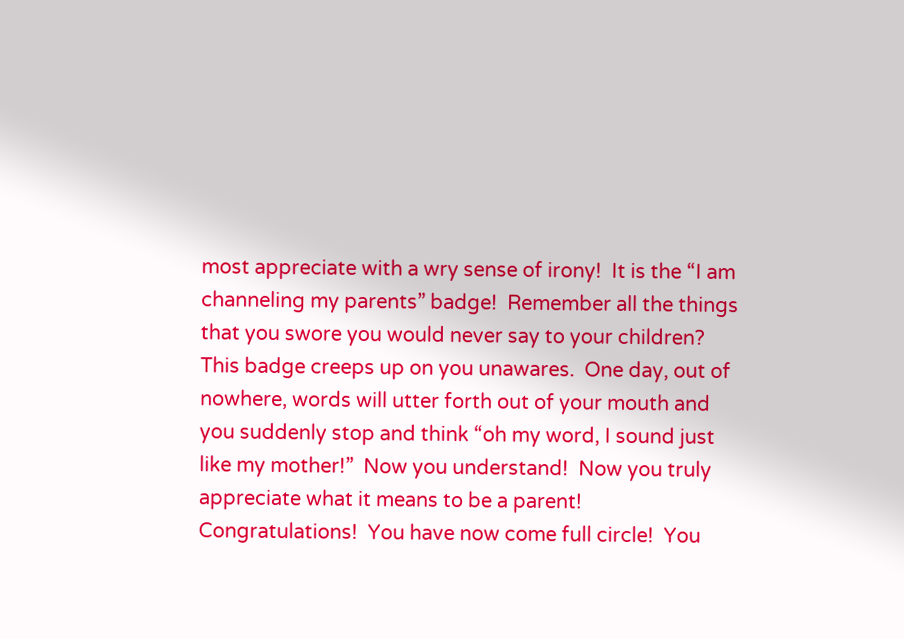most appreciate with a wry sense of irony!  It is the “I am channeling my parents” badge!  Remember all the things that you swore you would never say to your children?  This badge creeps up on you unawares.  One day, out of nowhere, words will utter forth out of your mouth and you suddenly stop and think “oh my word, I sound just like my mother!”  Now you understand!  Now you truly appreciate what it means to be a parent!  Congratulations!  You have now come full circle!  You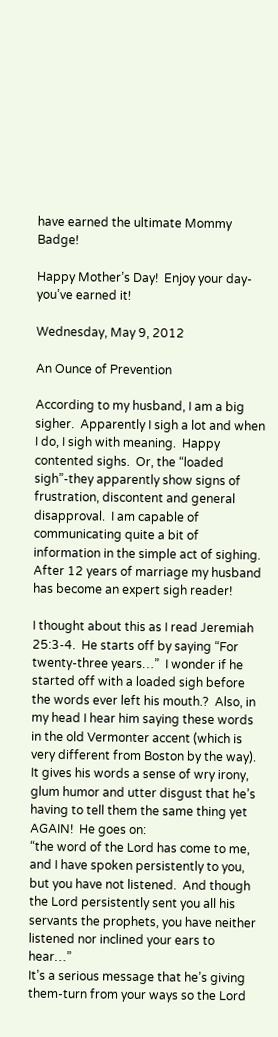have earned the ultimate Mommy Badge!

Happy Mother’s Day!  Enjoy your day-you’ve earned it!

Wednesday, May 9, 2012

An Ounce of Prevention

According to my husband, I am a big sigher.  Apparently I sigh a lot and when I do, I sigh with meaning.  Happy contented sighs.  Or, the “loaded sigh”-they apparently show signs of frustration, discontent and general disapproval.  I am capable of communicating quite a bit of information in the simple act of sighing.  After 12 years of marriage my husband has become an expert sigh reader!

I thought about this as I read Jeremiah 25:3-4.  He starts off by saying “For twenty-three years…”  I wonder if he started off with a loaded sigh before the words ever left his mouth.?  Also, in my head I hear him saying these words in the old Vermonter accent (which is very different from Boston by the way).  It gives his words a sense of wry irony, glum humor and utter disgust that he’s having to tell them the same thing yet AGAIN!  He goes on:
“the word of the Lord has come to me, and I have spoken persistently to you, but you have not listened.  And though the Lord persistently sent you all his servants the prophets, you have neither listened nor inclined your ears to hear…”
It’s a serious message that he’s giving them-turn from your ways so the Lord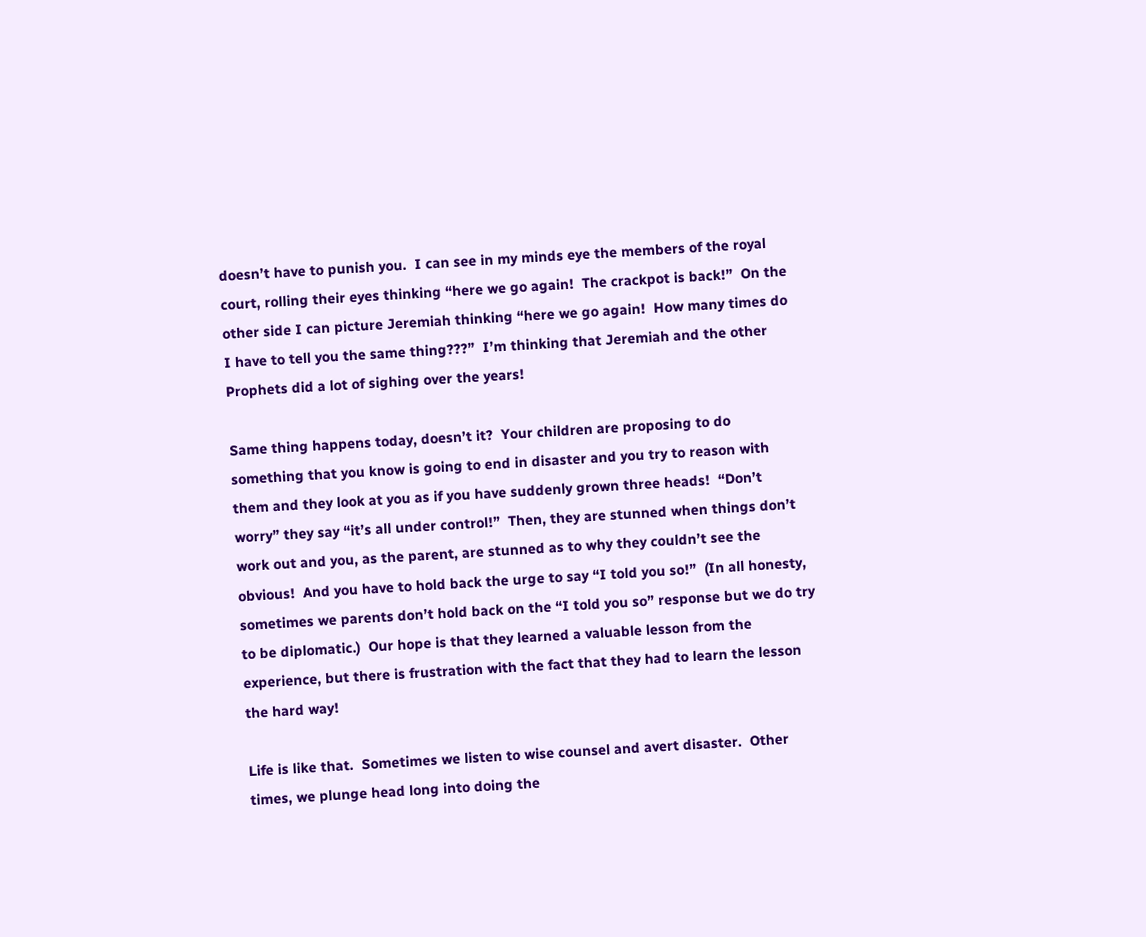doesn’t have to punish you.  I can see in my minds eye the members of the royal court, rolling their eyes thinking “here we go again!  The crackpot is back!”  On the other side I can picture Jeremiah thinking “here we go again!  How many times do I have to tell you the same thing???”  I’m thinking that Jeremiah and the other Prophets did a lot of sighing over the years!

Same thing happens today, doesn’t it?  Your children are proposing to do something that you know is going to end in disaster and you try to reason with them and they look at you as if you have suddenly grown three heads!  “Don’t worry” they say “it’s all under control!”  Then, they are stunned when things don’t work out and you, as the parent, are stunned as to why they couldn’t see the obvious!  And you have to hold back the urge to say “I told you so!”  (In all honesty, sometimes we parents don’t hold back on the “I told you so” response but we do try to be diplomatic.)  Our hope is that they learned a valuable lesson from the experience, but there is frustration with the fact that they had to learn the lesson the hard way!

Life is like that.  Sometimes we listen to wise counsel and avert disaster.  Other times, we plunge head long into doing the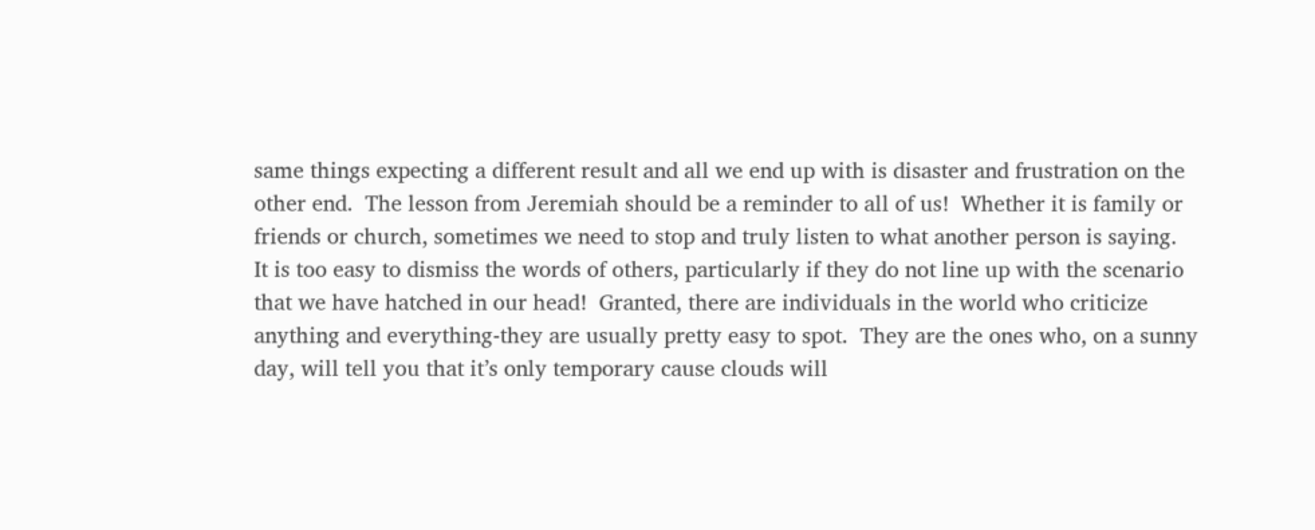same things expecting a different result and all we end up with is disaster and frustration on the other end.  The lesson from Jeremiah should be a reminder to all of us!  Whether it is family or friends or church, sometimes we need to stop and truly listen to what another person is saying.  It is too easy to dismiss the words of others, particularly if they do not line up with the scenario that we have hatched in our head!  Granted, there are individuals in the world who criticize anything and everything-they are usually pretty easy to spot.  They are the ones who, on a sunny day, will tell you that it’s only temporary cause clouds will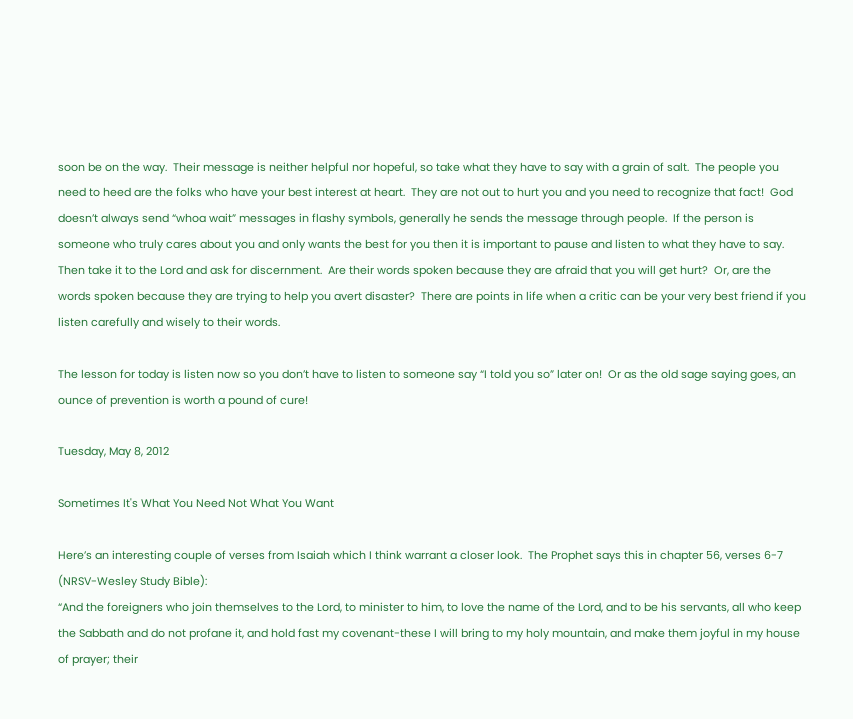soon be on the way.  Their message is neither helpful nor hopeful, so take what they have to say with a grain of salt.  The people you need to heed are the folks who have your best interest at heart.  They are not out to hurt you and you need to recognize that fact!  God doesn’t always send “whoa wait” messages in flashy symbols, generally he sends the message through people.  If the person is someone who truly cares about you and only wants the best for you then it is important to pause and listen to what they have to say.  Then take it to the Lord and ask for discernment.  Are their words spoken because they are afraid that you will get hurt?  Or, are the words spoken because they are trying to help you avert disaster?  There are points in life when a critic can be your very best friend if you listen carefully and wisely to their words.

The lesson for today is listen now so you don’t have to listen to someone say “I told you so” later on!  Or as the old sage saying goes, an ounce of prevention is worth a pound of cure!

Tuesday, May 8, 2012

Sometimes It's What You Need Not What You Want

Here’s an interesting couple of verses from Isaiah which I think warrant a closer look.  The Prophet says this in chapter 56, verses 6-7 (NRSV-Wesley Study Bible):
“And the foreigners who join themselves to the Lord, to minister to him, to love the name of the Lord, and to be his servants, all who keep the Sabbath and do not profane it, and hold fast my covenant-these I will bring to my holy mountain, and make them joyful in my house of prayer; their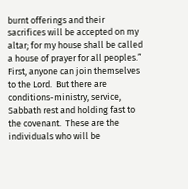burnt offerings and their sacrifices will be accepted on my altar; for my house shall be called a house of prayer for all peoples.”
First, anyone can join themselves to the Lord.  But there are conditions-ministry, service, Sabbath rest and holding fast to the covenant.  These are the individuals who will be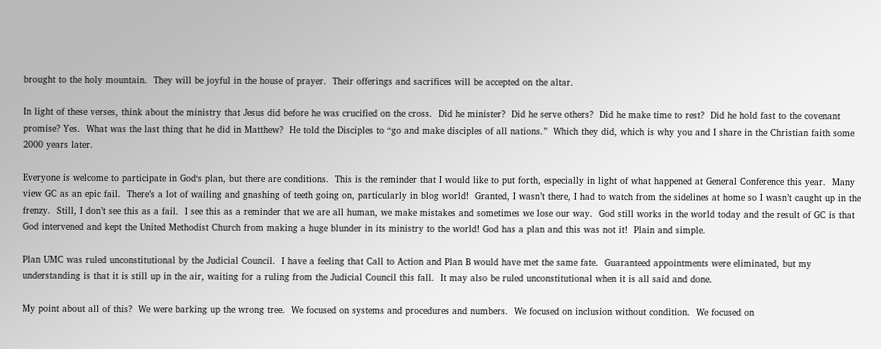brought to the holy mountain.  They will be joyful in the house of prayer.  Their offerings and sacrifices will be accepted on the altar.

In light of these verses, think about the ministry that Jesus did before he was crucified on the cross.  Did he minister?  Did he serve others?  Did he make time to rest?  Did he hold fast to the covenant promise? Yes.  What was the last thing that he did in Matthew?  He told the Disciples to “go and make disciples of all nations.”  Which they did, which is why you and I share in the Christian faith some 2000 years later.

Everyone is welcome to participate in God‘s plan, but there are conditions.  This is the reminder that I would like to put forth, especially in light of what happened at General Conference this year.  Many view GC as an epic fail.  There’s a lot of wailing and gnashing of teeth going on, particularly in blog world!  Granted, I wasn’t there, I had to watch from the sidelines at home so I wasn’t caught up in the frenzy.  Still, I don’t see this as a fail.  I see this as a reminder that we are all human, we make mistakes and sometimes we lose our way.  God still works in the world today and the result of GC is that God intervened and kept the United Methodist Church from making a huge blunder in its ministry to the world! God has a plan and this was not it!  Plain and simple.

Plan UMC was ruled unconstitutional by the Judicial Council.  I have a feeling that Call to Action and Plan B would have met the same fate.  Guaranteed appointments were eliminated, but my understanding is that it is still up in the air, waiting for a ruling from the Judicial Council this fall.  It may also be ruled unconstitutional when it is all said and done.

My point about all of this?  We were barking up the wrong tree.  We focused on systems and procedures and numbers.  We focused on inclusion without condition.  We focused on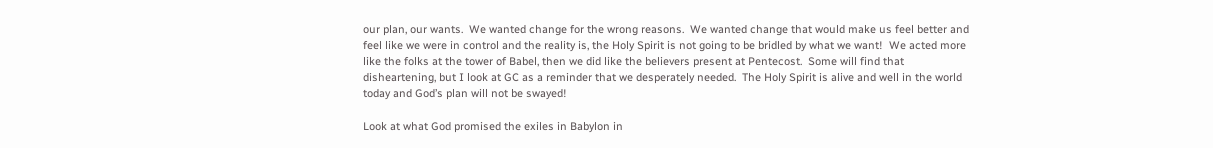our plan, our wants.  We wanted change for the wrong reasons.  We wanted change that would make us feel better and feel like we were in control and the reality is, the Holy Spirit is not going to be bridled by what we want!  We acted more like the folks at the tower of Babel, then we did like the believers present at Pentecost.  Some will find that disheartening, but I look at GC as a reminder that we desperately needed.  The Holy Spirit is alive and well in the world today and God’s plan will not be swayed!

Look at what God promised the exiles in Babylon in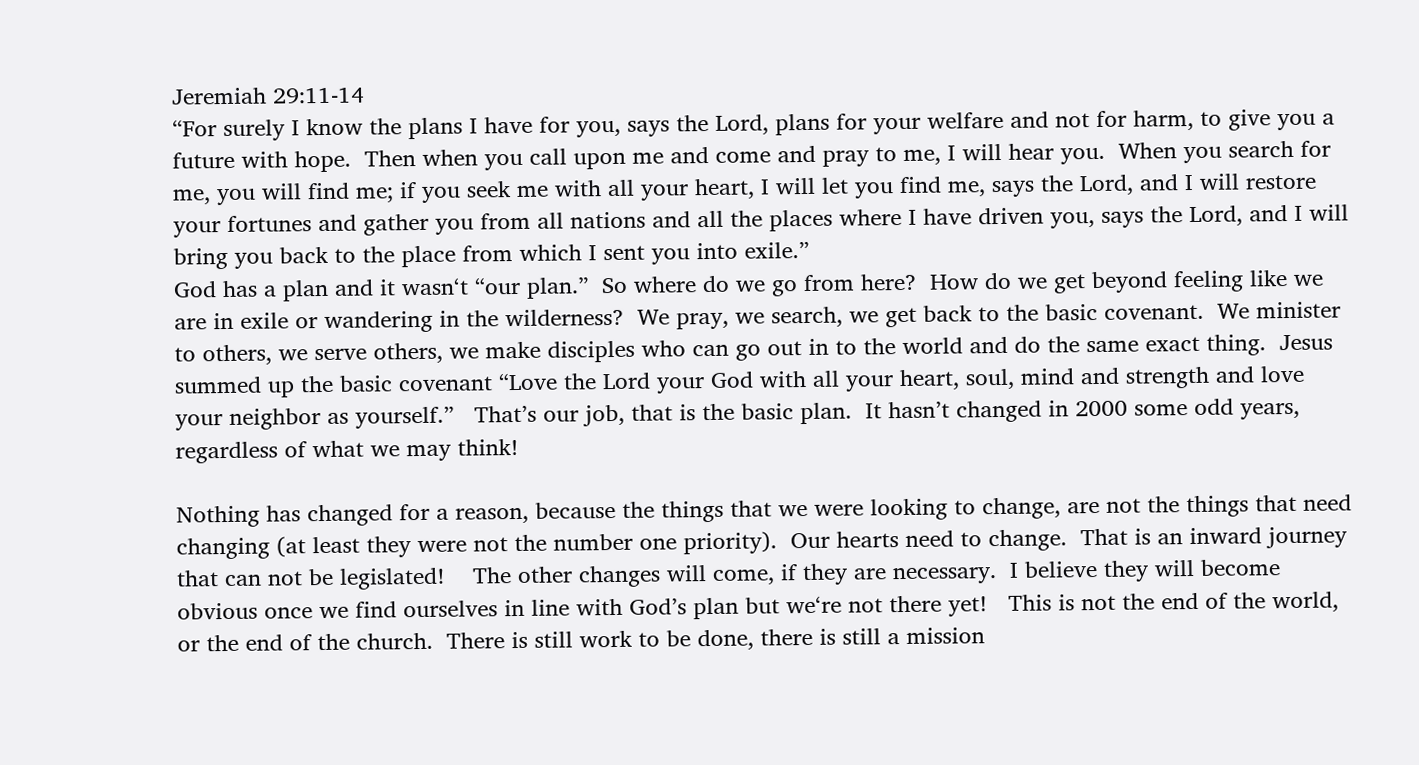Jeremiah 29:11-14
“For surely I know the plans I have for you, says the Lord, plans for your welfare and not for harm, to give you a future with hope.  Then when you call upon me and come and pray to me, I will hear you.  When you search for me, you will find me; if you seek me with all your heart, I will let you find me, says the Lord, and I will restore your fortunes and gather you from all nations and all the places where I have driven you, says the Lord, and I will bring you back to the place from which I sent you into exile.”
God has a plan and it wasn‘t “our plan.”  So where do we go from here?  How do we get beyond feeling like we are in exile or wandering in the wilderness?  We pray, we search, we get back to the basic covenant.  We minister to others, we serve others, we make disciples who can go out in to the world and do the same exact thing.  Jesus summed up the basic covenant “Love the Lord your God with all your heart, soul, mind and strength and love your neighbor as yourself.”   That’s our job, that is the basic plan.  It hasn’t changed in 2000 some odd years, regardless of what we may think!

Nothing has changed for a reason, because the things that we were looking to change, are not the things that need changing (at least they were not the number one priority).  Our hearts need to change.  That is an inward journey that can not be legislated!    The other changes will come, if they are necessary.  I believe they will become obvious once we find ourselves in line with God’s plan but we‘re not there yet!   This is not the end of the world, or the end of the church.  There is still work to be done, there is still a mission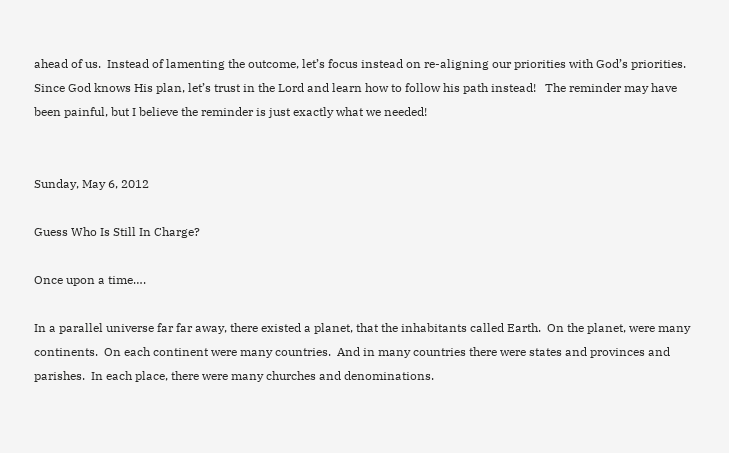ahead of us.  Instead of lamenting the outcome, let’s focus instead on re-aligning our priorities with God’s priorities.  Since God knows His plan, let’s trust in the Lord and learn how to follow his path instead!   The reminder may have been painful, but I believe the reminder is just exactly what we needed!


Sunday, May 6, 2012

Guess Who Is Still In Charge?

Once upon a time….

In a parallel universe far far away, there existed a planet, that the inhabitants called Earth.  On the planet, were many continents.  On each continent were many countries.  And in many countries there were states and provinces and parishes.  In each place, there were many churches and denominations.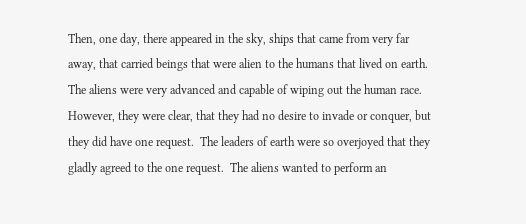Then, one day, there appeared in the sky, ships that came from very far away, that carried beings that were alien to the humans that lived on earth.  The aliens were very advanced and capable of wiping out the human race.  However, they were clear, that they had no desire to invade or conquer, but they did have one request.  The leaders of earth were so overjoyed that they gladly agreed to the one request.  The aliens wanted to perform an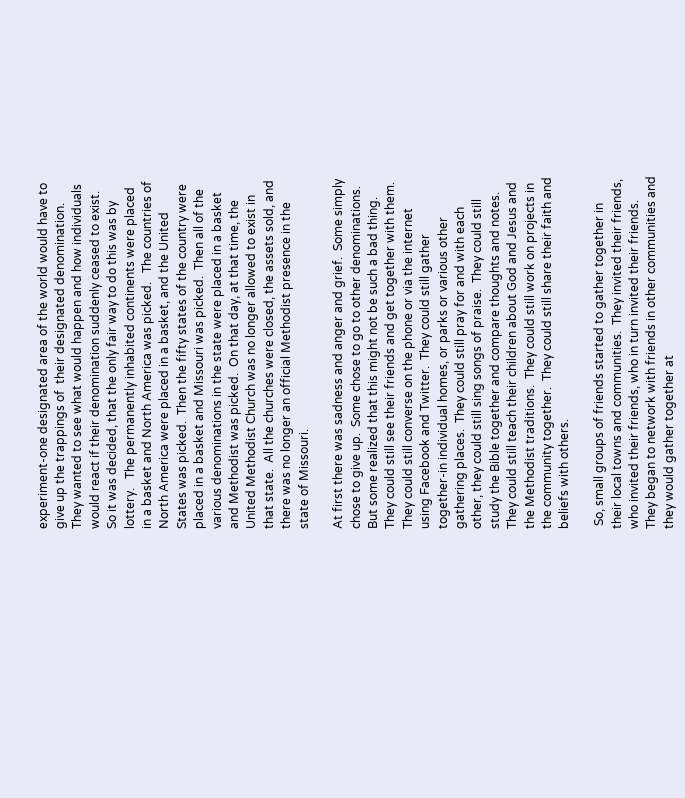experiment-one designated area of the world would have to give up the trappings of  their designated denomination.  They wanted to see what would happen and how individuals would react if their denomination suddenly ceased to exist.  So it was decided, that the only fair way to do this was by lottery.   The permanently inhabited continents were placed in a basket and North America was picked.   The countries of North America were placed in a basket, and the United States was picked.  Then the fifty states of the country were placed in a basket and Missouri was picked.  Then all of the various denominations in the state were placed in a basket and Methodist was picked.  On that day, at that time, the United Methodist Church was no longer allowed to exist in that state.  All the churches were closed, the assets sold, and there was no longer an official Methodist presence in the state of Missouri.

At first there was sadness and anger and grief.  Some simply chose to give up.  Some chose to go to other denominations.  But some realized that this might not be such a bad thing.  They could still see their friends and get together with them.  They could still converse on the phone or via the internet using Facebook and Twitter.  They could still gather together-in individual homes, or parks or various other gathering places.  They could still pray for and with each other, they could still sing songs of praise.  They could still study the Bible together and compare thoughts and notes.  They could still teach their children about God and Jesus and the Methodist traditions.  They could still work on projects in the community together.  They could still share their faith and beliefs with others.

 So, small groups of friends started to gather together in their local towns and communities.  They invited their friends, who invited their friends, who in turn invited their friends.  They began to network with friends in other communities and they would gather together at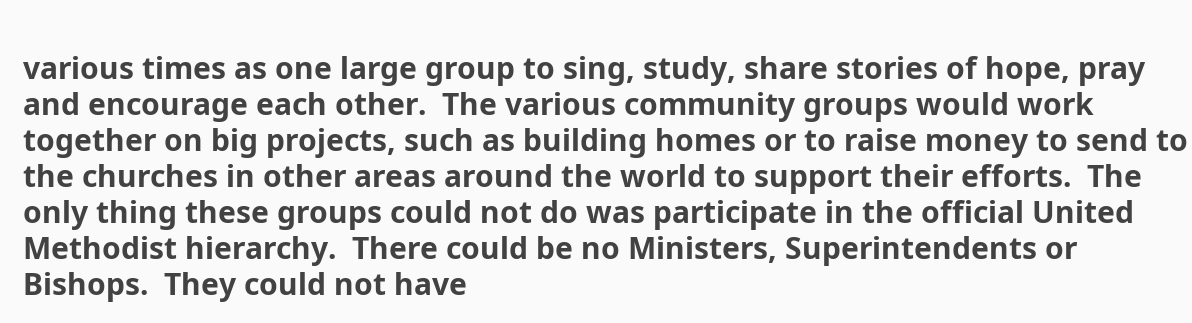various times as one large group to sing, study, share stories of hope, pray and encourage each other.  The various community groups would work together on big projects, such as building homes or to raise money to send to the churches in other areas around the world to support their efforts.  The only thing these groups could not do was participate in the official United Methodist hierarchy.  There could be no Ministers, Superintendents or Bishops.  They could not have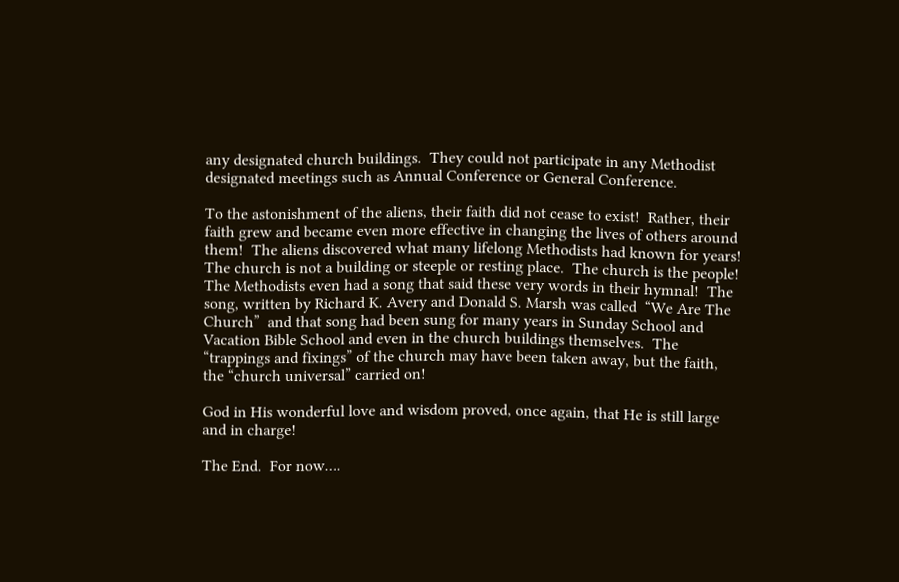any designated church buildings.  They could not participate in any Methodist designated meetings such as Annual Conference or General Conference.

To the astonishment of the aliens, their faith did not cease to exist!  Rather, their faith grew and became even more effective in changing the lives of others around them!  The aliens discovered what many lifelong Methodists had known for years!  The church is not a building or steeple or resting place.  The church is the people!  The Methodists even had a song that said these very words in their hymnal!  The song, written by Richard K. Avery and Donald S. Marsh was called  “We Are The Church”  and that song had been sung for many years in Sunday School and Vacation Bible School and even in the church buildings themselves.  The “trappings and fixings” of the church may have been taken away, but the faith, the “church universal” carried on!

God in His wonderful love and wisdom proved, once again, that He is still large and in charge!

The End.  For now….